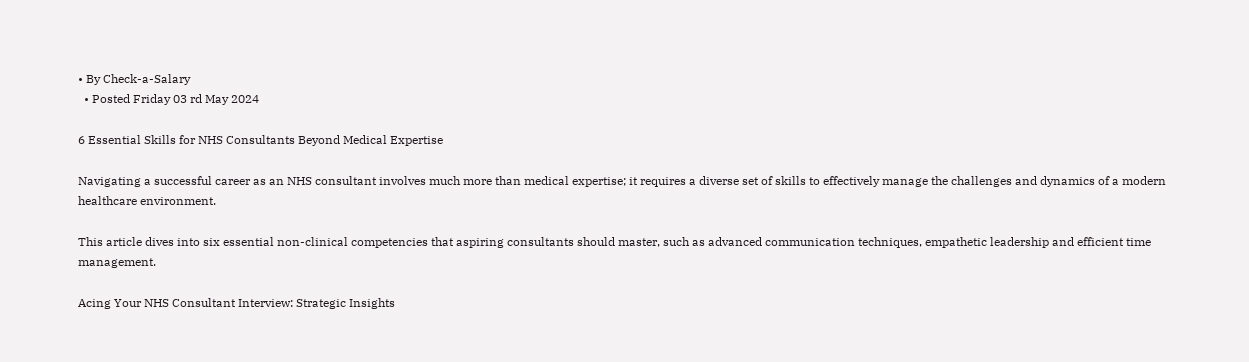• By Check-a-Salary
  • Posted Friday 03 rd May 2024

6 Essential Skills for NHS Consultants Beyond Medical Expertise

Navigating a successful career as an NHS consultant involves much more than medical expertise; it requires a diverse set of skills to effectively manage the challenges and dynamics of a modern healthcare environment.

This article dives into six essential non-clinical competencies that aspiring consultants should master, such as advanced communication techniques, empathetic leadership and efficient time management.

Acing Your NHS Consultant Interview: Strategic Insights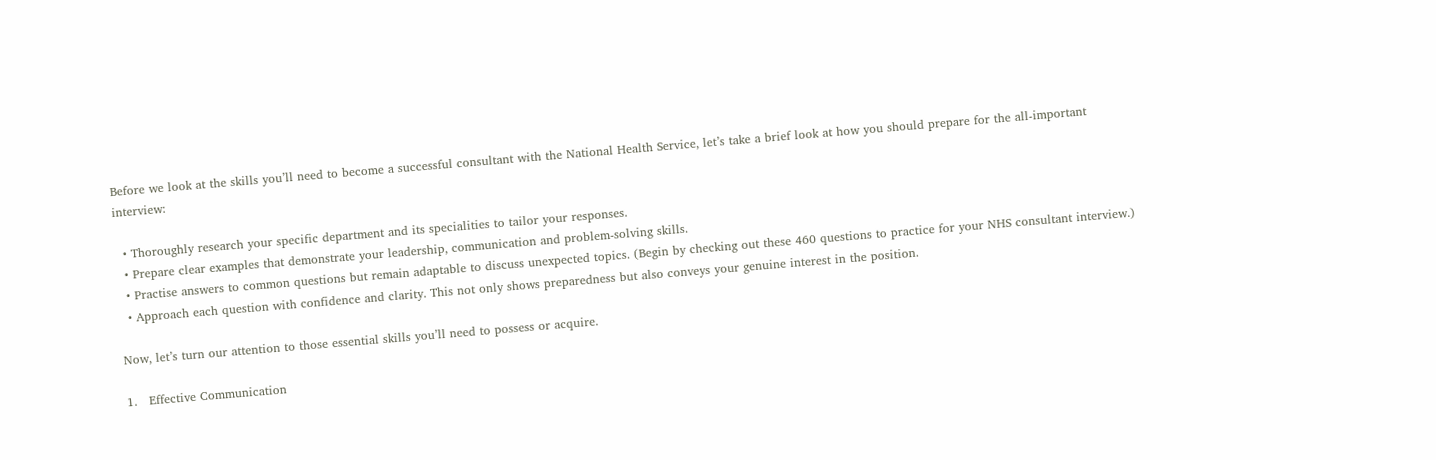Before we look at the skills you’ll need to become a successful consultant with the National Health Service, let’s take a brief look at how you should prepare for the all-important interview:

  • Thoroughly research your specific department and its specialities to tailor your responses.
  • Prepare clear examples that demonstrate your leadership, communication and problem-solving skills.
  • Practise answers to common questions but remain adaptable to discuss unexpected topics. (Begin by checking out these 460 questions to practice for your NHS consultant interview.)
  • Approach each question with confidence and clarity. This not only shows preparedness but also conveys your genuine interest in the position.

Now, let’s turn our attention to those essential skills you’ll need to possess or acquire.

1.   Effective Communication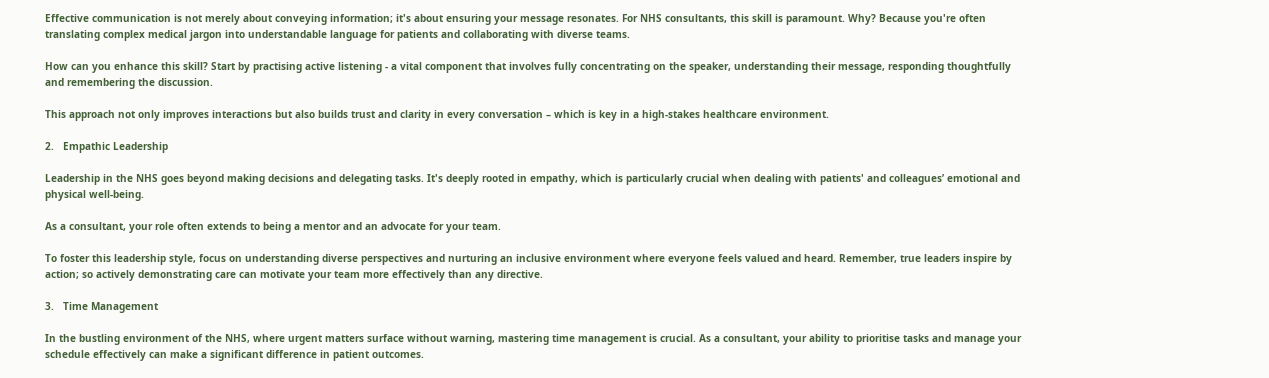Effective communication is not merely about conveying information; it's about ensuring your message resonates. For NHS consultants, this skill is paramount. Why? Because you're often translating complex medical jargon into understandable language for patients and collaborating with diverse teams.

How can you enhance this skill? Start by practising active listening - a vital component that involves fully concentrating on the speaker, understanding their message, responding thoughtfully and remembering the discussion.

This approach not only improves interactions but also builds trust and clarity in every conversation – which is key in a high-stakes healthcare environment.

2.   Empathic Leadership

Leadership in the NHS goes beyond making decisions and delegating tasks. It's deeply rooted in empathy, which is particularly crucial when dealing with patients' and colleagues’ emotional and physical well-being.

As a consultant, your role often extends to being a mentor and an advocate for your team.

To foster this leadership style, focus on understanding diverse perspectives and nurturing an inclusive environment where everyone feels valued and heard. Remember, true leaders inspire by action; so actively demonstrating care can motivate your team more effectively than any directive.

3.   Time Management

In the bustling environment of the NHS, where urgent matters surface without warning, mastering time management is crucial. As a consultant, your ability to prioritise tasks and manage your schedule effectively can make a significant difference in patient outcomes.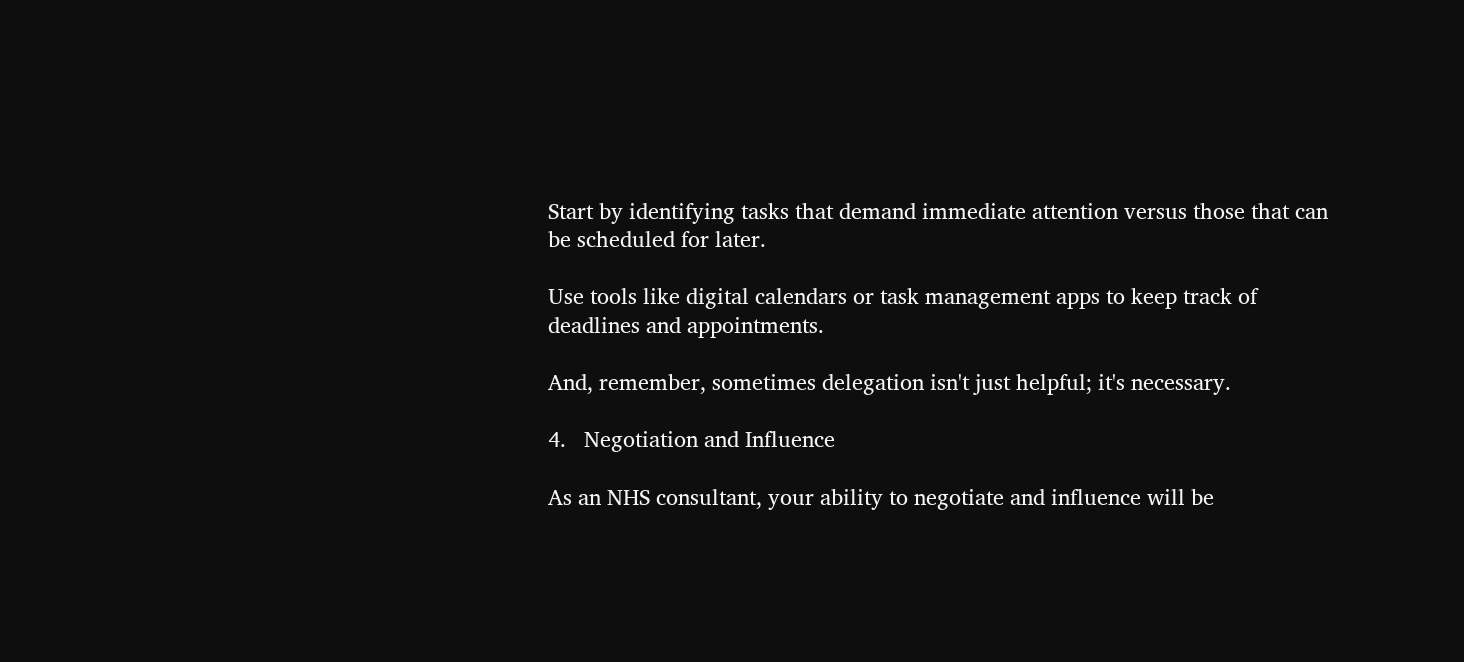Start by identifying tasks that demand immediate attention versus those that can be scheduled for later.

Use tools like digital calendars or task management apps to keep track of deadlines and appointments.

And, remember, sometimes delegation isn't just helpful; it's necessary.

4.   Negotiation and Influence

As an NHS consultant, your ability to negotiate and influence will be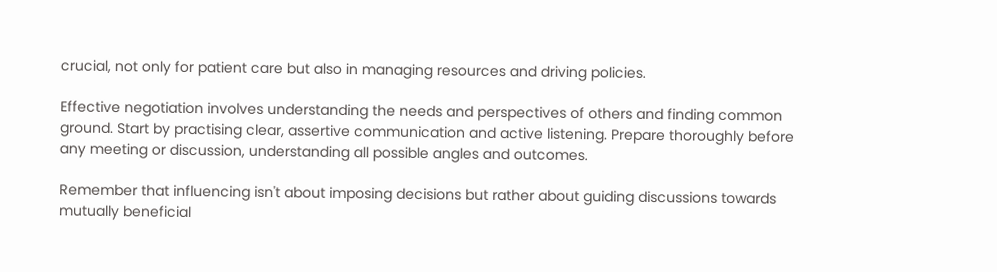crucial, not only for patient care but also in managing resources and driving policies.

Effective negotiation involves understanding the needs and perspectives of others and finding common ground. Start by practising clear, assertive communication and active listening. Prepare thoroughly before any meeting or discussion, understanding all possible angles and outcomes.

Remember that influencing isn't about imposing decisions but rather about guiding discussions towards mutually beneficial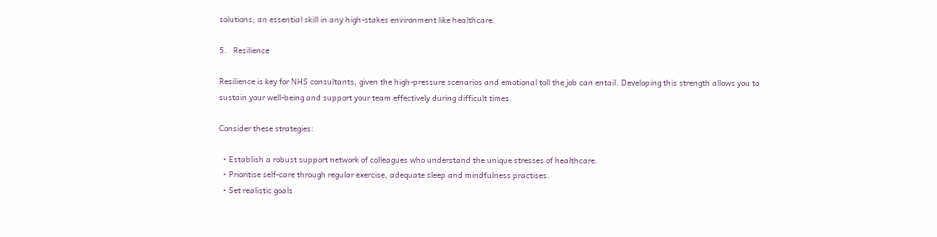solutions; an essential skill in any high-stakes environment like healthcare.

5.   Resilience

Resilience is key for NHS consultants, given the high-pressure scenarios and emotional toll the job can entail. Developing this strength allows you to sustain your well-being and support your team effectively during difficult times.

Consider these strategies:

  • Establish a robust support network of colleagues who understand the unique stresses of healthcare.
  • Prioritise self-care through regular exercise, adequate sleep and mindfulness practises.
  • Set realistic goals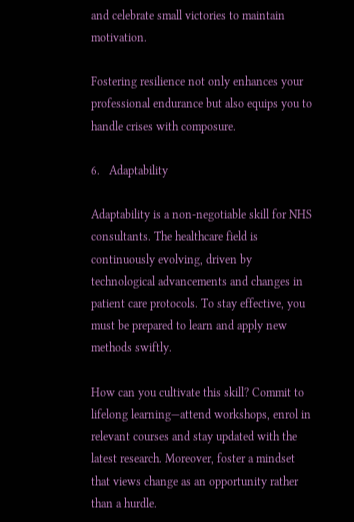and celebrate small victories to maintain motivation.

Fostering resilience not only enhances your professional endurance but also equips you to handle crises with composure.

6.   Adaptability

Adaptability is a non-negotiable skill for NHS consultants. The healthcare field is continuously evolving, driven by technological advancements and changes in patient care protocols. To stay effective, you must be prepared to learn and apply new methods swiftly.

How can you cultivate this skill? Commit to lifelong learning—attend workshops, enrol in relevant courses and stay updated with the latest research. Moreover, foster a mindset that views change as an opportunity rather than a hurdle.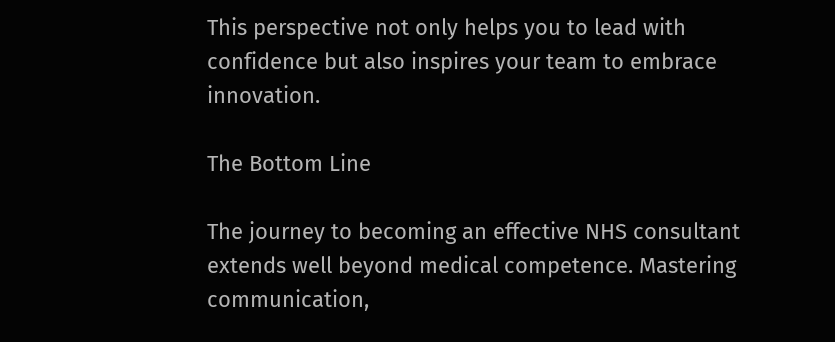This perspective not only helps you to lead with confidence but also inspires your team to embrace innovation.

The Bottom Line

The journey to becoming an effective NHS consultant extends well beyond medical competence. Mastering communication,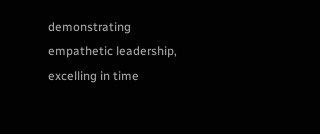demonstrating empathetic leadership, excelling in time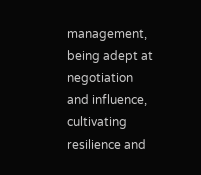management, being adept at negotiation and influence, cultivating resilience and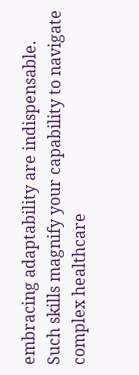embracing adaptability are indispensable. Such skills magnify your capability to navigate complex healthcare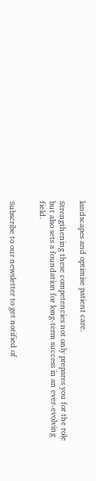landscapes and optimise patient care.

Strengthening these competencies not only prepares you for the role but also sets a foundation for long-term success in an ever-evolving field.


Subscribe to our newsletter to get notified of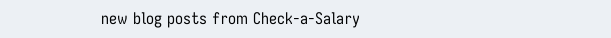new blog posts from Check-a-Salary